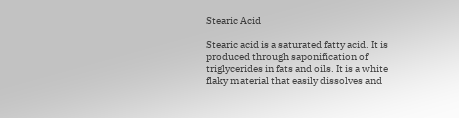Stearic Acid

Stearic acid is a saturated fatty acid. It is produced through saponification of triglycerides in fats and oils. It is a white flaky material that easily dissolves and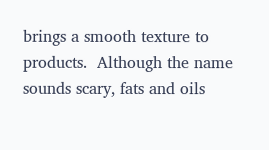brings a smooth texture to products.  Although the name sounds scary, fats and oils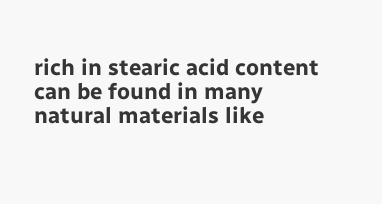rich in stearic acid content can be found in many natural materials like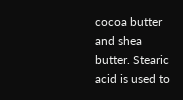cocoa butter and shea butter. Stearic acid is used to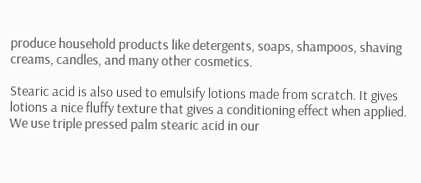produce household products like detergents, soaps, shampoos, shaving creams, candles, and many other cosmetics.

Stearic acid is also used to emulsify lotions made from scratch. It gives lotions a nice fluffy texture that gives a conditioning effect when applied. We use triple pressed palm stearic acid in our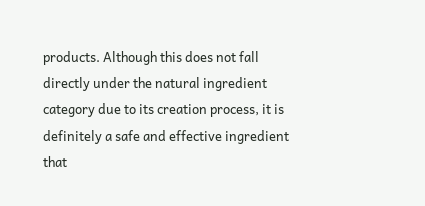products. Although this does not fall directly under the natural ingredient category due to its creation process, it is definitely a safe and effective ingredient that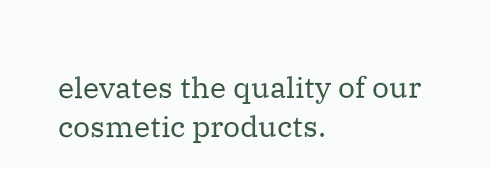elevates the quality of our cosmetic products.